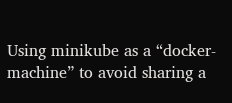Using minikube as a “docker-machine” to avoid sharing a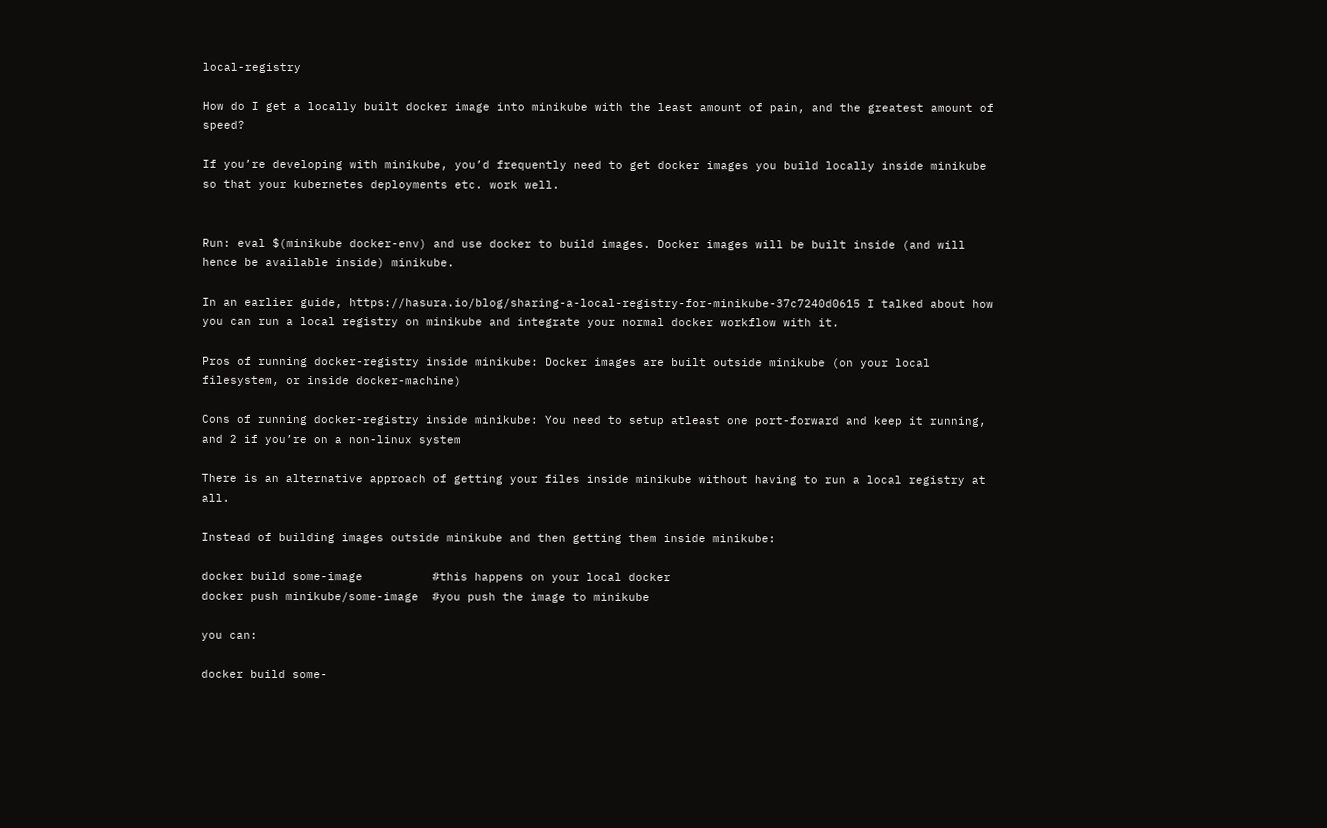local-registry

How do I get a locally built docker image into minikube with the least amount of pain, and the greatest amount of speed?

If you’re developing with minikube, you’d frequently need to get docker images you build locally inside minikube so that your kubernetes deployments etc. work well.


Run: eval $(minikube docker-env) and use docker to build images. Docker images will be built inside (and will hence be available inside) minikube.

In an earlier guide, https://hasura.io/blog/sharing-a-local-registry-for-minikube-37c7240d0615 I talked about how you can run a local registry on minikube and integrate your normal docker workflow with it.

Pros of running docker-registry inside minikube: Docker images are built outside minikube (on your local filesystem, or inside docker-machine)

Cons of running docker-registry inside minikube: You need to setup atleast one port-forward and keep it running, and 2 if you’re on a non-linux system

There is an alternative approach of getting your files inside minikube without having to run a local registry at all.

Instead of building images outside minikube and then getting them inside minikube:

docker build some-image          #this happens on your local docker
docker push minikube/some-image  #you push the image to minikube

you can:

docker build some-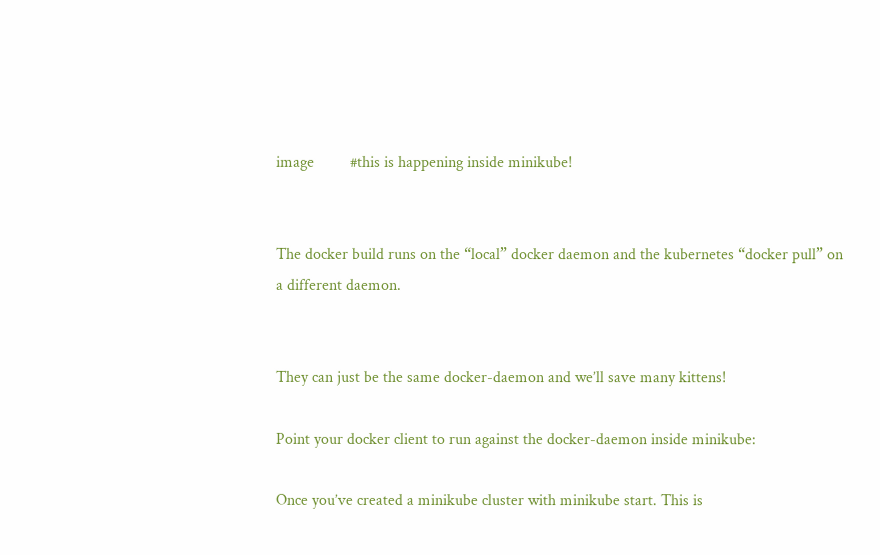image         #this is happening inside minikube!


The docker build runs on the “local” docker daemon and the kubernetes “docker pull” on a different daemon.


They can just be the same docker-daemon and we’ll save many kittens!

Point your docker client to run against the docker-daemon inside minikube:

Once you’ve created a minikube cluster with minikube start. This is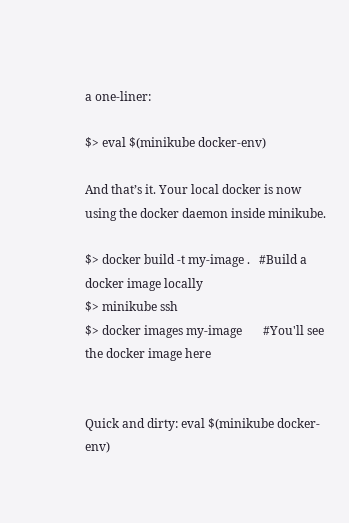a one-liner:

$> eval $(minikube docker-env)

And that’s it. Your local docker is now using the docker daemon inside minikube.

$> docker build -t my-image .   #Build a docker image locally
$> minikube ssh
$> docker images my-image       #You'll see the docker image here


Quick and dirty: eval $(minikube docker-env)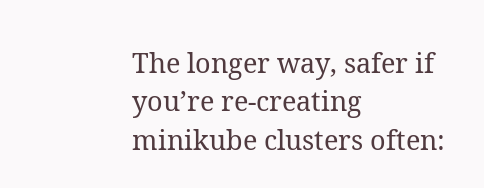The longer way, safer if you’re re-creating minikube clusters often: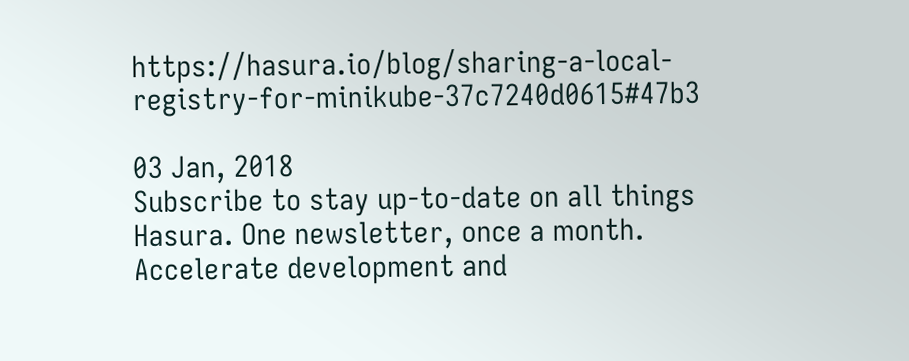https://hasura.io/blog/sharing-a-local-registry-for-minikube-37c7240d0615#47b3

03 Jan, 2018
Subscribe to stay up-to-date on all things Hasura. One newsletter, once a month.
Accelerate development and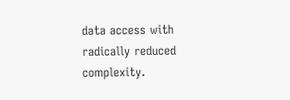data access with radically reduced complexity.